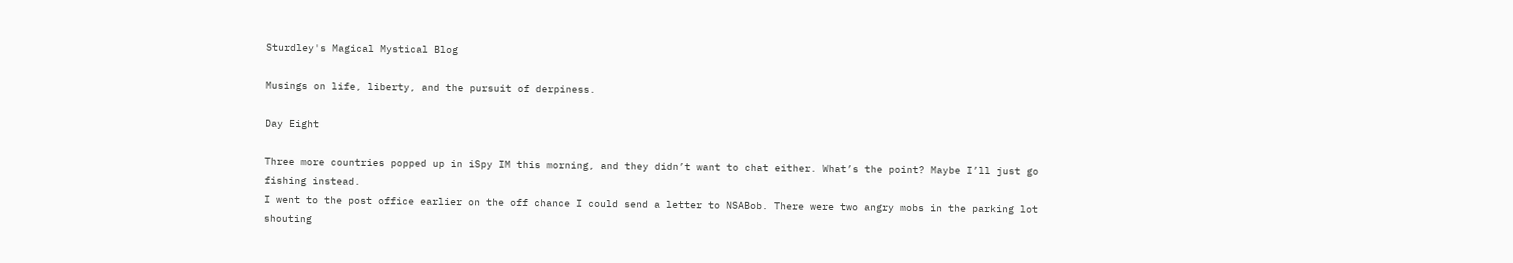Sturdley's Magical Mystical Blog

Musings on life, liberty, and the pursuit of derpiness.

Day Eight

Three more countries popped up in iSpy IM this morning, and they didn’t want to chat either. What’s the point? Maybe I’ll just go fishing instead.
I went to the post office earlier on the off chance I could send a letter to NSABob. There were two angry mobs in the parking lot shouting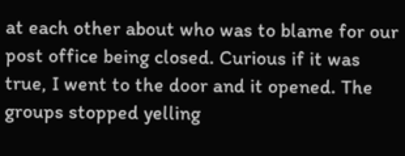at each other about who was to blame for our post office being closed. Curious if it was true, I went to the door and it opened. The groups stopped yelling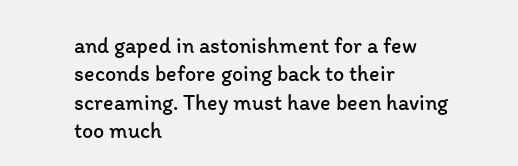and gaped in astonishment for a few seconds before going back to their screaming. They must have been having too much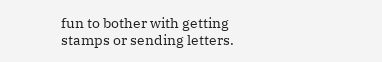fun to bother with getting stamps or sending letters.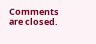Comments are closed.